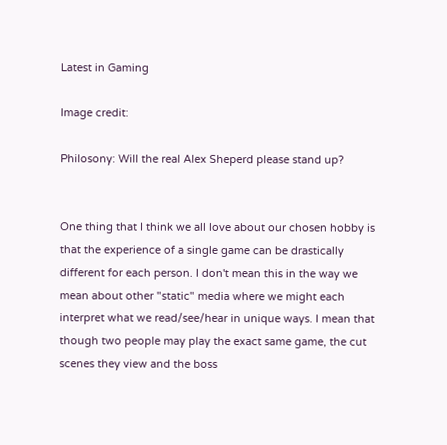Latest in Gaming

Image credit:

Philosony: Will the real Alex Sheperd please stand up?


One thing that I think we all love about our chosen hobby is that the experience of a single game can be drastically different for each person. I don't mean this in the way we mean about other "static" media where we might each interpret what we read/see/hear in unique ways. I mean that though two people may play the exact same game, the cut scenes they view and the boss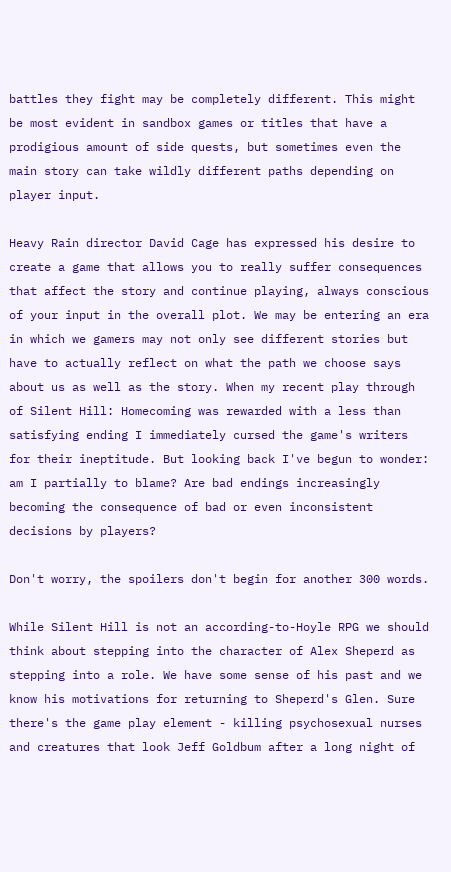battles they fight may be completely different. This might be most evident in sandbox games or titles that have a prodigious amount of side quests, but sometimes even the main story can take wildly different paths depending on player input.

Heavy Rain director David Cage has expressed his desire to create a game that allows you to really suffer consequences that affect the story and continue playing, always conscious of your input in the overall plot. We may be entering an era in which we gamers may not only see different stories but have to actually reflect on what the path we choose says about us as well as the story. When my recent play through of Silent Hill: Homecoming was rewarded with a less than satisfying ending I immediately cursed the game's writers for their ineptitude. But looking back I've begun to wonder: am I partially to blame? Are bad endings increasingly becoming the consequence of bad or even inconsistent decisions by players?

Don't worry, the spoilers don't begin for another 300 words.

While Silent Hill is not an according-to-Hoyle RPG we should think about stepping into the character of Alex Sheperd as stepping into a role. We have some sense of his past and we know his motivations for returning to Sheperd's Glen. Sure there's the game play element - killing psychosexual nurses and creatures that look Jeff Goldbum after a long night of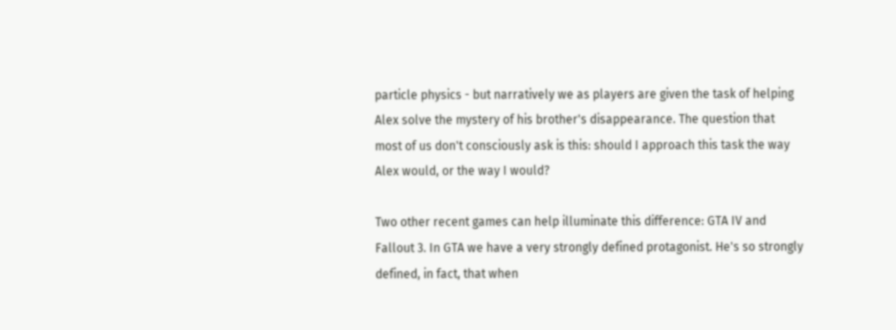particle physics - but narratively we as players are given the task of helping Alex solve the mystery of his brother's disappearance. The question that most of us don't consciously ask is this: should I approach this task the way Alex would, or the way I would?

Two other recent games can help illuminate this difference: GTA IV and Fallout 3. In GTA we have a very strongly defined protagonist. He's so strongly defined, in fact, that when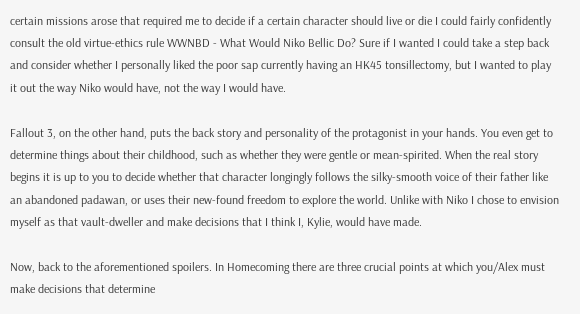certain missions arose that required me to decide if a certain character should live or die I could fairly confidently consult the old virtue-ethics rule WWNBD - What Would Niko Bellic Do? Sure if I wanted I could take a step back and consider whether I personally liked the poor sap currently having an HK45 tonsillectomy, but I wanted to play it out the way Niko would have, not the way I would have.

Fallout 3, on the other hand, puts the back story and personality of the protagonist in your hands. You even get to determine things about their childhood, such as whether they were gentle or mean-spirited. When the real story begins it is up to you to decide whether that character longingly follows the silky-smooth voice of their father like an abandoned padawan, or uses their new-found freedom to explore the world. Unlike with Niko I chose to envision myself as that vault-dweller and make decisions that I think I, Kylie, would have made.

Now, back to the aforementioned spoilers. In Homecoming there are three crucial points at which you/Alex must make decisions that determine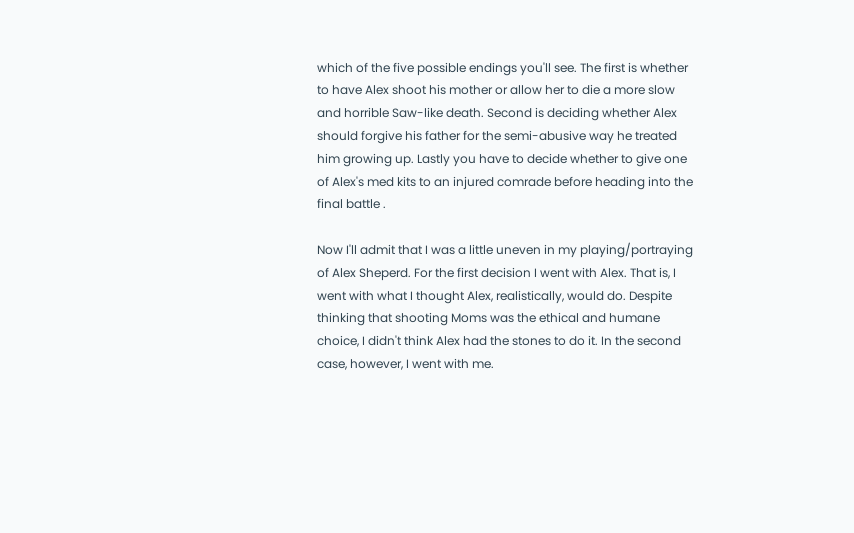which of the five possible endings you'll see. The first is whether to have Alex shoot his mother or allow her to die a more slow and horrible Saw-like death. Second is deciding whether Alex should forgive his father for the semi-abusive way he treated him growing up. Lastly you have to decide whether to give one of Alex's med kits to an injured comrade before heading into the final battle .

Now I'll admit that I was a little uneven in my playing/portraying of Alex Sheperd. For the first decision I went with Alex. That is, I went with what I thought Alex, realistically, would do. Despite thinking that shooting Moms was the ethical and humane choice, I didn't think Alex had the stones to do it. In the second case, however, I went with me.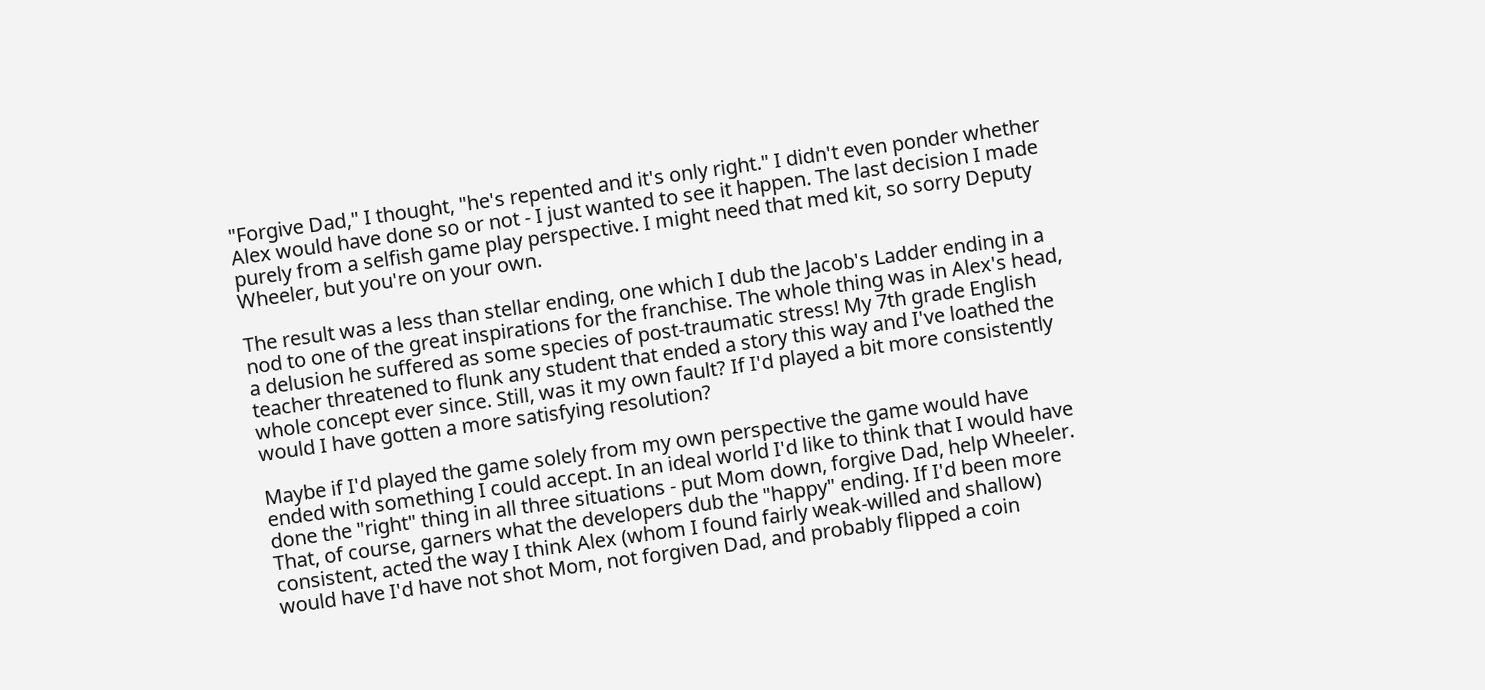"Forgive Dad," I thought, "he's repented and it's only right." I didn't even ponder whether Alex would have done so or not - I just wanted to see it happen. The last decision I made purely from a selfish game play perspective. I might need that med kit, so sorry Deputy Wheeler, but you're on your own.

The result was a less than stellar ending, one which I dub the Jacob's Ladder ending in a nod to one of the great inspirations for the franchise. The whole thing was in Alex's head, a delusion he suffered as some species of post-traumatic stress! My 7th grade English teacher threatened to flunk any student that ended a story this way and I've loathed the whole concept ever since. Still, was it my own fault? If I'd played a bit more consistently would I have gotten a more satisfying resolution?

Maybe if I'd played the game solely from my own perspective the game would have ended with something I could accept. In an ideal world I'd like to think that I would have done the "right" thing in all three situations - put Mom down, forgive Dad, help Wheeler. That, of course, garners what the developers dub the "happy" ending. If I'd been more consistent, acted the way I think Alex (whom I found fairly weak-willed and shallow) would have I'd have not shot Mom, not forgiven Dad, and probably flipped a coin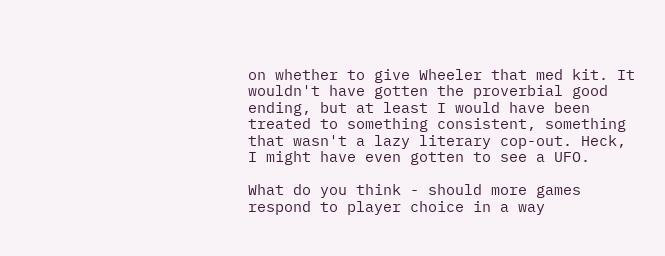on whether to give Wheeler that med kit. It wouldn't have gotten the proverbial good ending, but at least I would have been treated to something consistent, something that wasn't a lazy literary cop-out. Heck, I might have even gotten to see a UFO.

What do you think - should more games respond to player choice in a way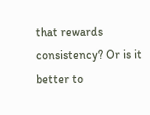that rewards consistency? Or is it better to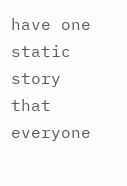have one static story that everyone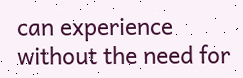can experience without the need for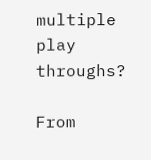multiple play throughs?

From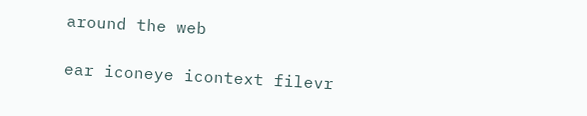around the web

ear iconeye icontext filevr